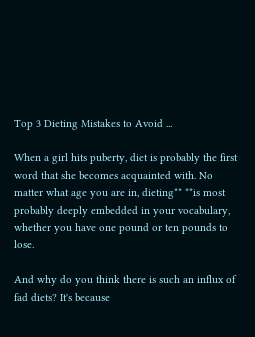Top 3 Dieting Mistakes to Avoid ...

When a girl hits puberty, diet is probably the first word that she becomes acquainted with. No matter what age you are in, dieting** **is most probably deeply embedded in your vocabulary, whether you have one pound or ten pounds to lose.

And why do you think there is such an influx of fad diets? It's because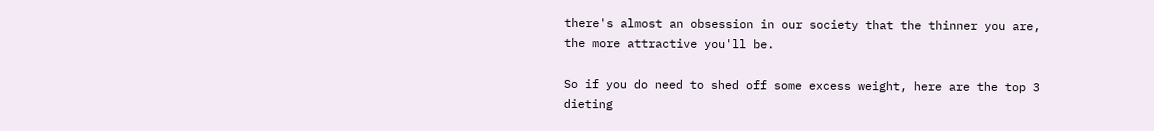there's almost an obsession in our society that the thinner you are, the more attractive you'll be.

So if you do need to shed off some excess weight, here are the top 3 dieting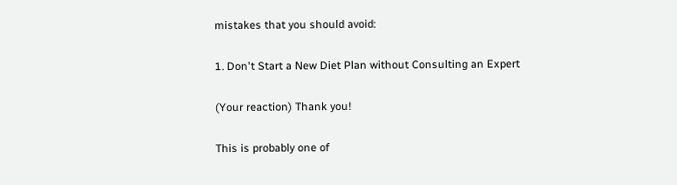mistakes that you should avoid:

1. Don't Start a New Diet Plan without Consulting an Expert

(Your reaction) Thank you!

This is probably one of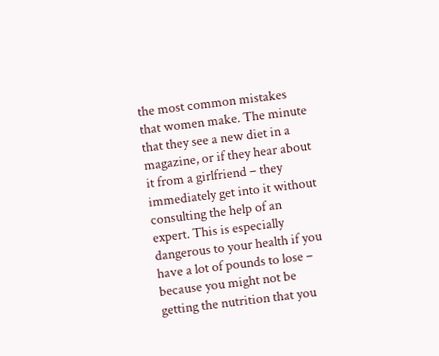the most common mistakes that women make. The minute that they see a new diet in a magazine, or if they hear about it from a girlfriend – they immediately get into it without consulting the help of an expert. This is especially dangerous to your health if you have a lot of pounds to lose – because you might not be getting the nutrition that you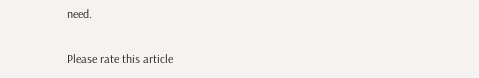need.

Please rate this article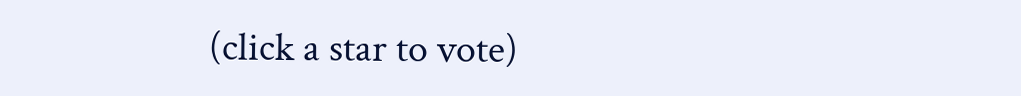(click a star to vote)